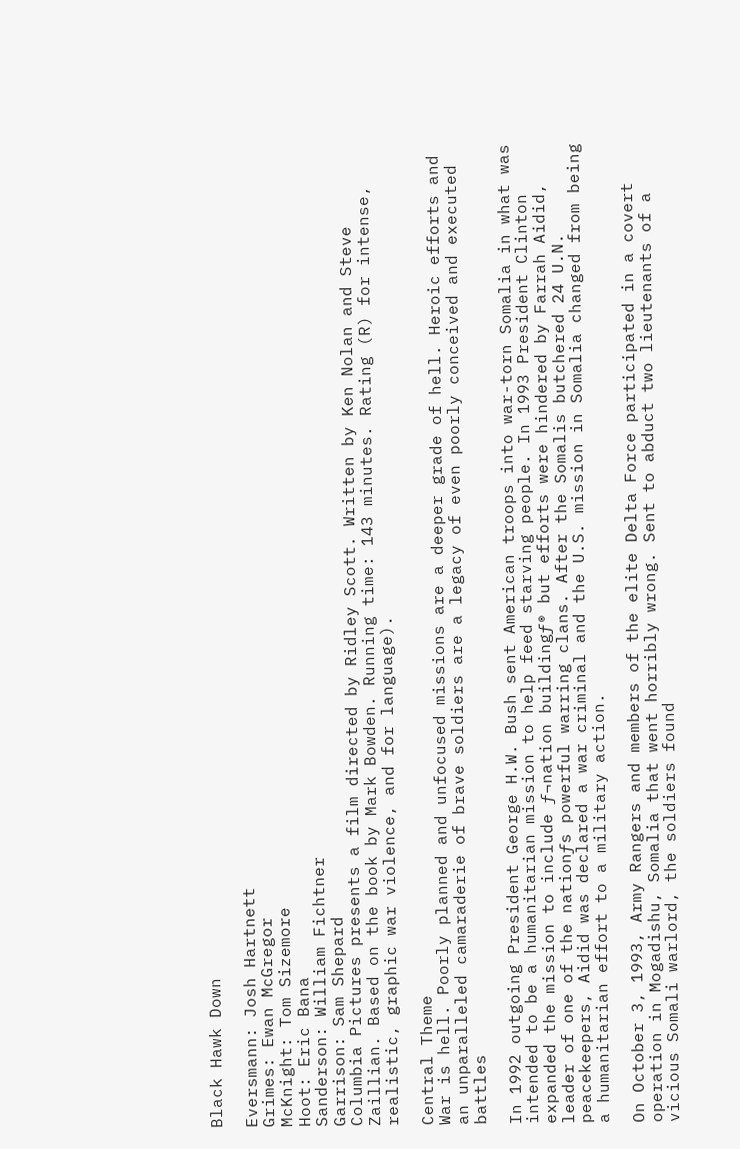Black Hawk Down

Eversmann: Josh Hartnett
Grimes: Ewan McGregor
McKnight: Tom Sizemore
Hoot: Eric Bana
Sanderson: William Fichtner
Garrison: Sam Shepard
Columbia Pictures presents a film directed by Ridley Scott. Written by Ken Nolan and Steve Zaillian. Based on the book by Mark Bowden. Running time: 143 minutes. Rating (R) for intense, realistic, graphic war violence, and for language).

Central Theme
War is hell. Poorly planned and unfocused missions are a deeper grade of hell. Heroic efforts and an unparalleled camaraderie of brave soldiers are a legacy of even poorly conceived and executed battles

In 1992 outgoing President George H.W. Bush sent American troops into war-torn Somalia in what was intended to be a humanitarian mission to help feed starving people. In 1993 President Clinton expanded the mission to include ƒ¬nation buildingƒ® but efforts were hindered by Farrah Aidid, leader of one of the nationƒs powerful warring clans. After the Somalis butchered 24 U.N. peacekeepers, Aidid was declared a war criminal and the U.S. mission in Somalia changed from being a humanitarian effort to a military action.

On October 3, 1993, Army Rangers and members of the elite Delta Force participated in a covert operation in Mogadishu, Somalia that went horribly wrong. Sent to abduct two lieutenants of a vicious Somali warlord, the soldiers found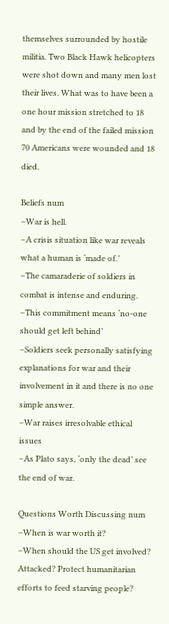themselves surrounded by hostile militia. Two Black Hawk helicopters were shot down and many men lost their lives. What was to have been a one hour mission stretched to 18 and by the end of the failed mission 70 Americans were wounded and 18 died.

Beliefs num
–War is hell.
–A crisis situation like war reveals what a human is ‘made of.’
–The camaraderie of soldiers in combat is intense and enduring.
–This commitment means ‘no-one should get left behind’
–Soldiers seek personally satisfying explanations for war and their involvement in it and there is no one simple answer.
–War raises irresolvable ethical issues
–As Plato says, ‘only the dead’ see the end of war.

Questions Worth Discussing num
–When is war worth it?
–When should the US get involved? Attacked? Protect humanitarian efforts to feed starving people?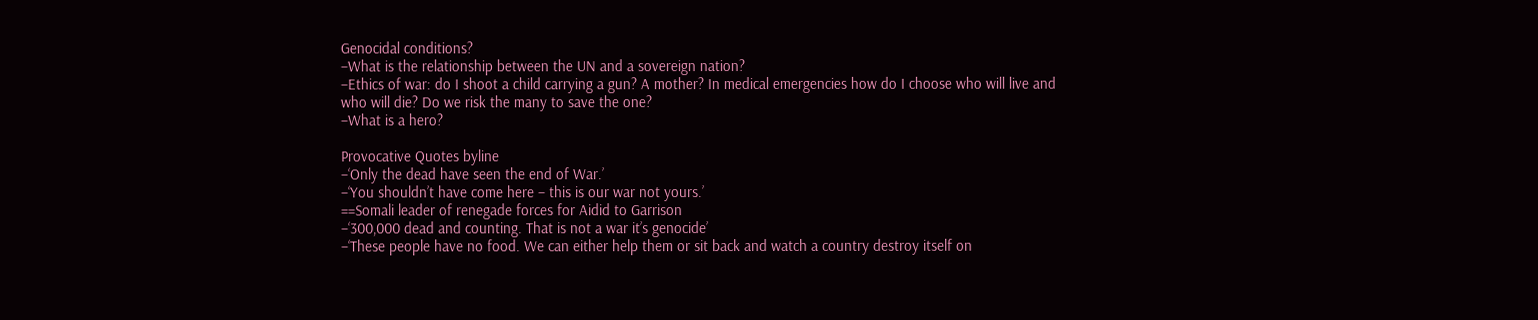Genocidal conditions?
–What is the relationship between the UN and a sovereign nation?
–Ethics of war: do I shoot a child carrying a gun? A mother? In medical emergencies how do I choose who will live and who will die? Do we risk the many to save the one?
–What is a hero?

Provocative Quotes byline
–‘Only the dead have seen the end of War.’
–‘You shouldn’t have come here – this is our war not yours.’
==Somali leader of renegade forces for Aidid to Garrison
–‘300,000 dead and counting. That is not a war it’s genocide’
–‘These people have no food. We can either help them or sit back and watch a country destroy itself on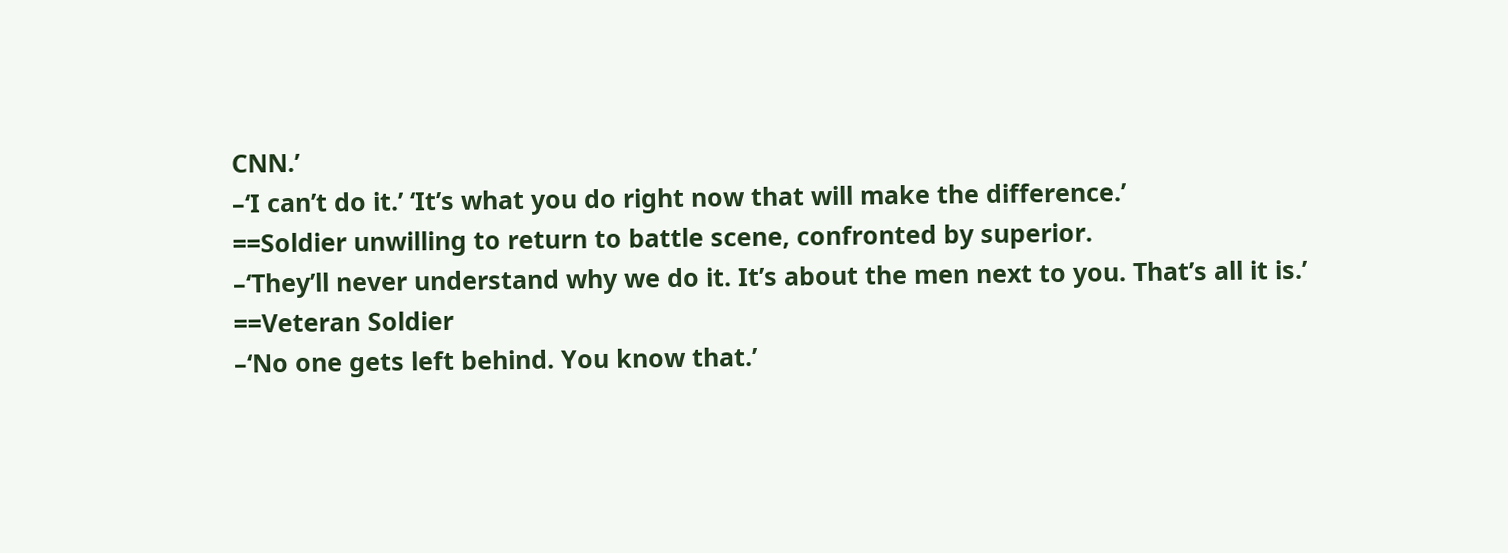CNN.’
–‘I can’t do it.’ ‘It’s what you do right now that will make the difference.’
==Soldier unwilling to return to battle scene, confronted by superior.
–‘They’ll never understand why we do it. It’s about the men next to you. That’s all it is.’
==Veteran Soldier
–‘No one gets left behind. You know that.’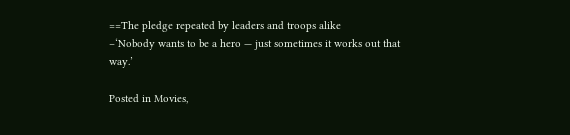==The pledge repeated by leaders and troops alike
–‘Nobody wants to be a hero — just sometimes it works out that way.’

Posted in Movies,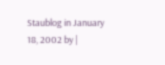Staublog in January 18, 2002 by |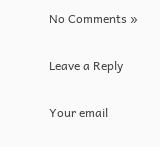No Comments »

Leave a Reply

Your email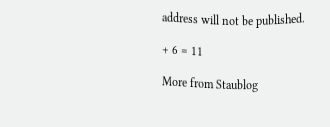address will not be published.

+ 6 = 11

More from Staublog